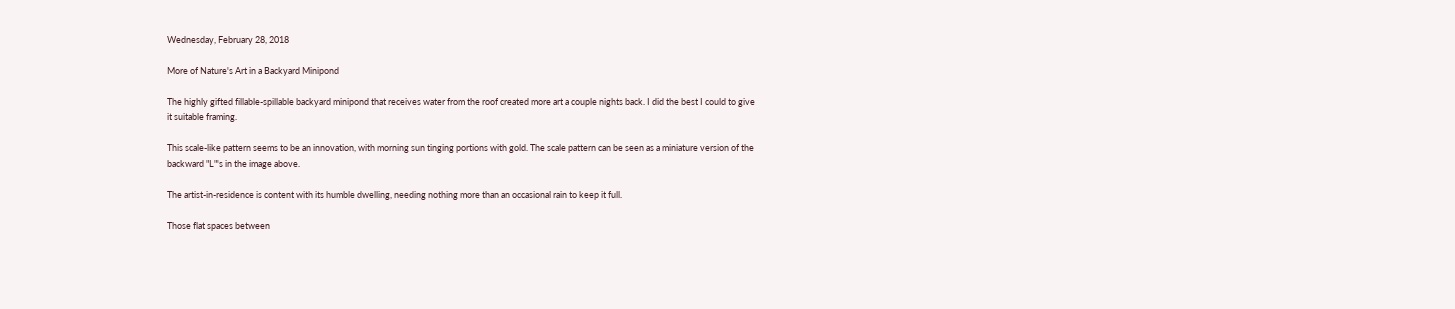Wednesday, February 28, 2018

More of Nature's Art in a Backyard Minipond

The highly gifted fillable-spillable backyard minipond that receives water from the roof created more art a couple nights back. I did the best I could to give it suitable framing.

This scale-like pattern seems to be an innovation, with morning sun tinging portions with gold. The scale pattern can be seen as a miniature version of the backward "L"'s in the image above.

The artist-in-residence is content with its humble dwelling, needing nothing more than an occasional rain to keep it full.

Those flat spaces between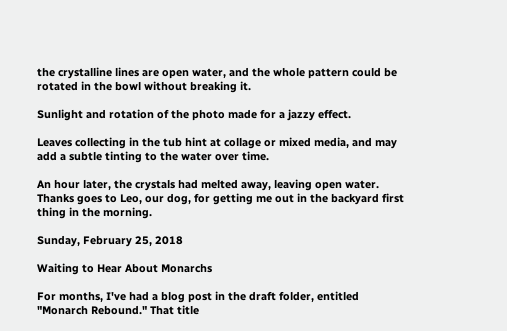the crystalline lines are open water, and the whole pattern could be rotated in the bowl without breaking it.

Sunlight and rotation of the photo made for a jazzy effect.

Leaves collecting in the tub hint at collage or mixed media, and may add a subtle tinting to the water over time.

An hour later, the crystals had melted away, leaving open water. Thanks goes to Leo, our dog, for getting me out in the backyard first thing in the morning.

Sunday, February 25, 2018

Waiting to Hear About Monarchs

For months, I've had a blog post in the draft folder, entitled "Monarch Rebound." That title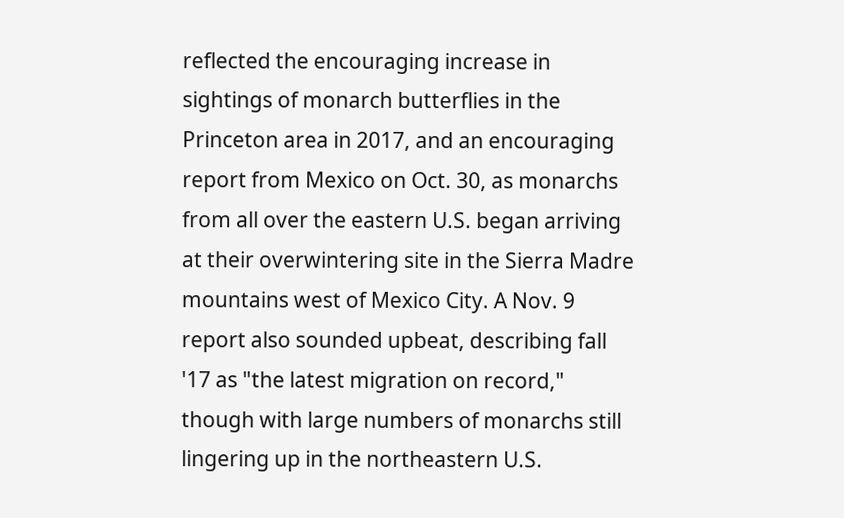reflected the encouraging increase in sightings of monarch butterflies in the Princeton area in 2017, and an encouraging report from Mexico on Oct. 30, as monarchs from all over the eastern U.S. began arriving at their overwintering site in the Sierra Madre mountains west of Mexico City. A Nov. 9 report also sounded upbeat, describing fall '17 as "the latest migration on record," though with large numbers of monarchs still lingering up in the northeastern U.S.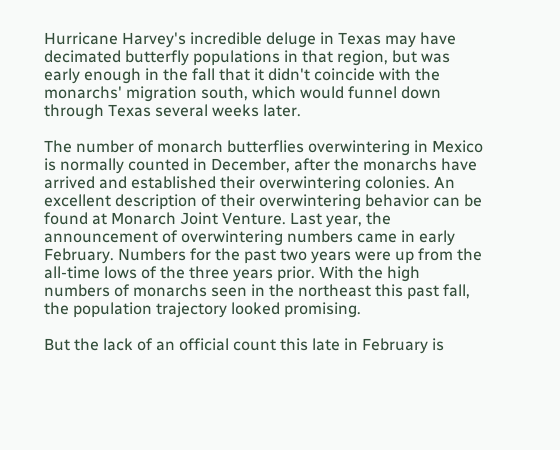Hurricane Harvey's incredible deluge in Texas may have decimated butterfly populations in that region, but was early enough in the fall that it didn't coincide with the monarchs' migration south, which would funnel down through Texas several weeks later.

The number of monarch butterflies overwintering in Mexico is normally counted in December, after the monarchs have arrived and established their overwintering colonies. An excellent description of their overwintering behavior can be found at Monarch Joint Venture. Last year, the announcement of overwintering numbers came in early February. Numbers for the past two years were up from the all-time lows of the three years prior. With the high numbers of monarchs seen in the northeast this past fall, the population trajectory looked promising.

But the lack of an official count this late in February is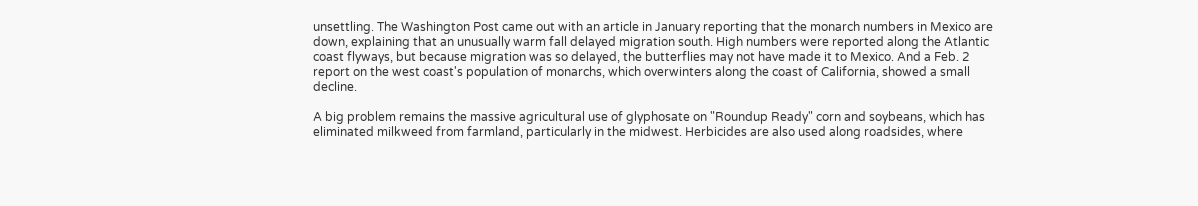unsettling. The Washington Post came out with an article in January reporting that the monarch numbers in Mexico are down, explaining that an unusually warm fall delayed migration south. High numbers were reported along the Atlantic coast flyways, but because migration was so delayed, the butterflies may not have made it to Mexico. And a Feb. 2 report on the west coast's population of monarchs, which overwinters along the coast of California, showed a small decline.

A big problem remains the massive agricultural use of glyphosate on "Roundup Ready" corn and soybeans, which has eliminated milkweed from farmland, particularly in the midwest. Herbicides are also used along roadsides, where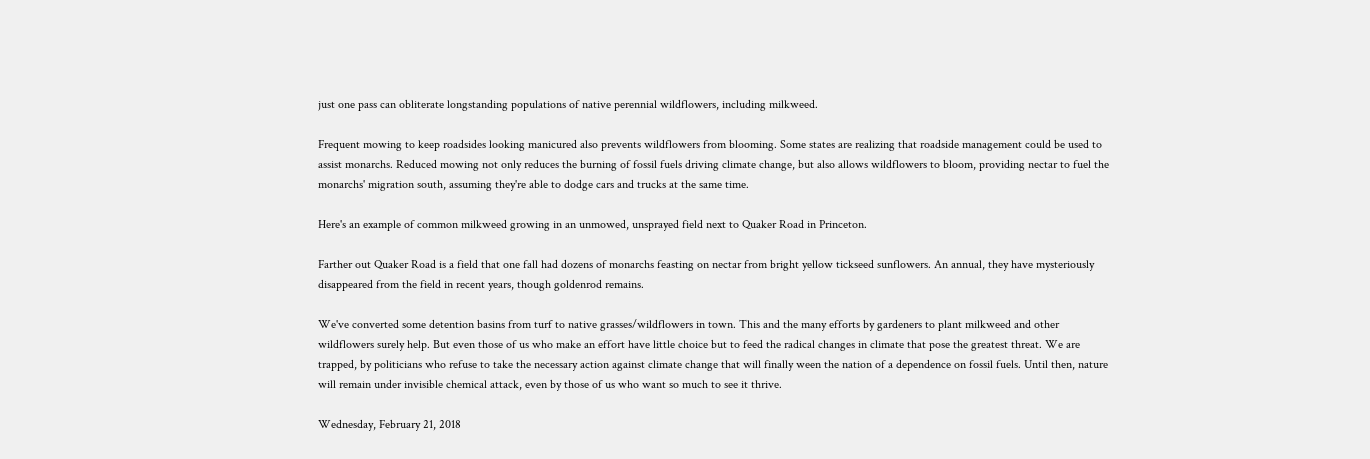just one pass can obliterate longstanding populations of native perennial wildflowers, including milkweed.

Frequent mowing to keep roadsides looking manicured also prevents wildflowers from blooming. Some states are realizing that roadside management could be used to assist monarchs. Reduced mowing not only reduces the burning of fossil fuels driving climate change, but also allows wildflowers to bloom, providing nectar to fuel the monarchs' migration south, assuming they're able to dodge cars and trucks at the same time.

Here's an example of common milkweed growing in an unmowed, unsprayed field next to Quaker Road in Princeton.

Farther out Quaker Road is a field that one fall had dozens of monarchs feasting on nectar from bright yellow tickseed sunflowers. An annual, they have mysteriously disappeared from the field in recent years, though goldenrod remains.

We've converted some detention basins from turf to native grasses/wildflowers in town. This and the many efforts by gardeners to plant milkweed and other wildflowers surely help. But even those of us who make an effort have little choice but to feed the radical changes in climate that pose the greatest threat. We are trapped, by politicians who refuse to take the necessary action against climate change that will finally ween the nation of a dependence on fossil fuels. Until then, nature will remain under invisible chemical attack, even by those of us who want so much to see it thrive.

Wednesday, February 21, 2018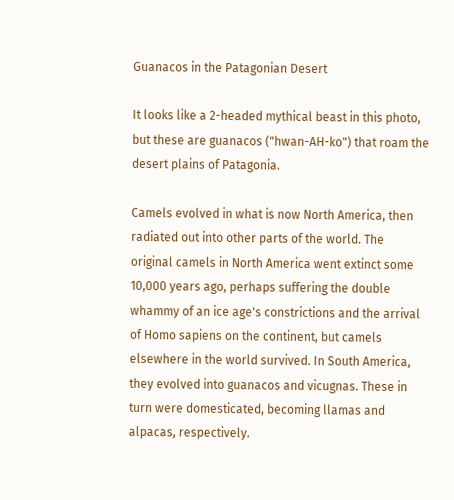Guanacos in the Patagonian Desert

It looks like a 2-headed mythical beast in this photo, but these are guanacos ("hwan-AH-ko") that roam the desert plains of Patagonia.

Camels evolved in what is now North America, then radiated out into other parts of the world. The original camels in North America went extinct some 10,000 years ago, perhaps suffering the double whammy of an ice age's constrictions and the arrival of Homo sapiens on the continent, but camels elsewhere in the world survived. In South America, they evolved into guanacos and vicugnas. These in turn were domesticated, becoming llamas and alpacas, respectively.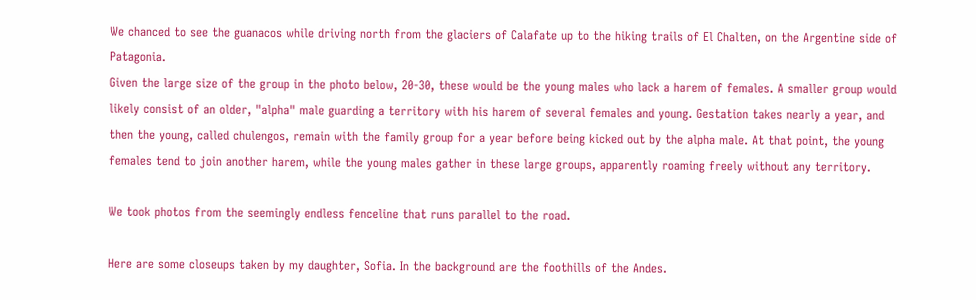We chanced to see the guanacos while driving north from the glaciers of Calafate up to the hiking trails of El Chalten, on the Argentine side of Patagonia.
Given the large size of the group in the photo below, 20-30, these would be the young males who lack a harem of females. A smaller group would likely consist of an older, "alpha" male guarding a territory with his harem of several females and young. Gestation takes nearly a year, and then the young, called chulengos, remain with the family group for a year before being kicked out by the alpha male. At that point, the young females tend to join another harem, while the young males gather in these large groups, apparently roaming freely without any territory.

We took photos from the seemingly endless fenceline that runs parallel to the road.

Here are some closeups taken by my daughter, Sofia. In the background are the foothills of the Andes.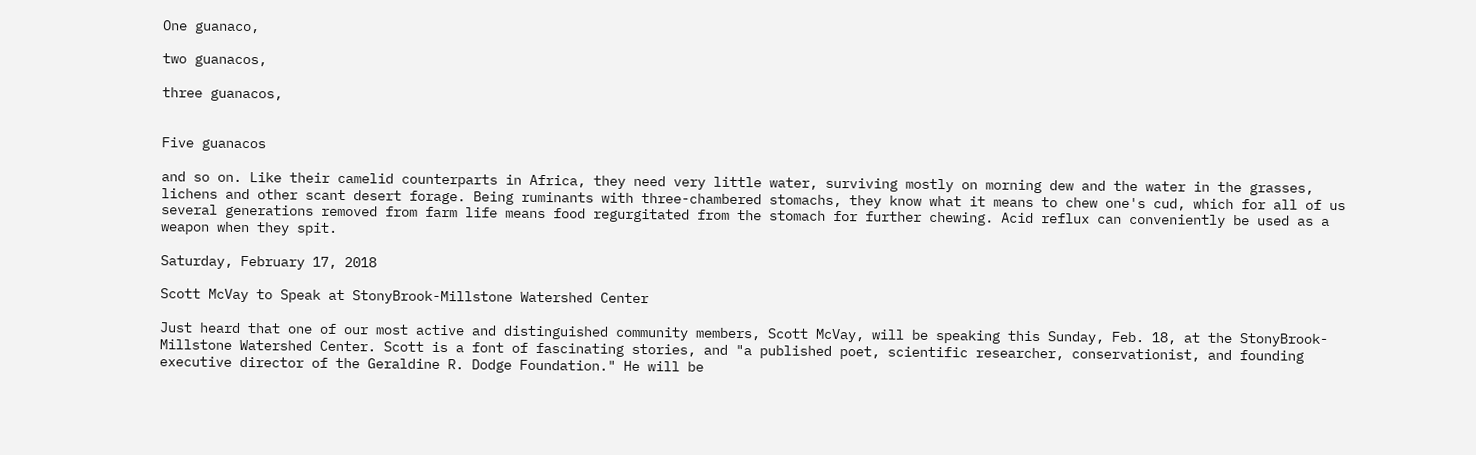One guanaco,

two guanacos,

three guanacos,


Five guanacos

and so on. Like their camelid counterparts in Africa, they need very little water, surviving mostly on morning dew and the water in the grasses, lichens and other scant desert forage. Being ruminants with three-chambered stomachs, they know what it means to chew one's cud, which for all of us several generations removed from farm life means food regurgitated from the stomach for further chewing. Acid reflux can conveniently be used as a weapon when they spit.

Saturday, February 17, 2018

Scott McVay to Speak at StonyBrook-Millstone Watershed Center

Just heard that one of our most active and distinguished community members, Scott McVay, will be speaking this Sunday, Feb. 18, at the StonyBrook-Millstone Watershed Center. Scott is a font of fascinating stories, and "a published poet, scientific researcher, conservationist, and founding executive director of the Geraldine R. Dodge Foundation." He will be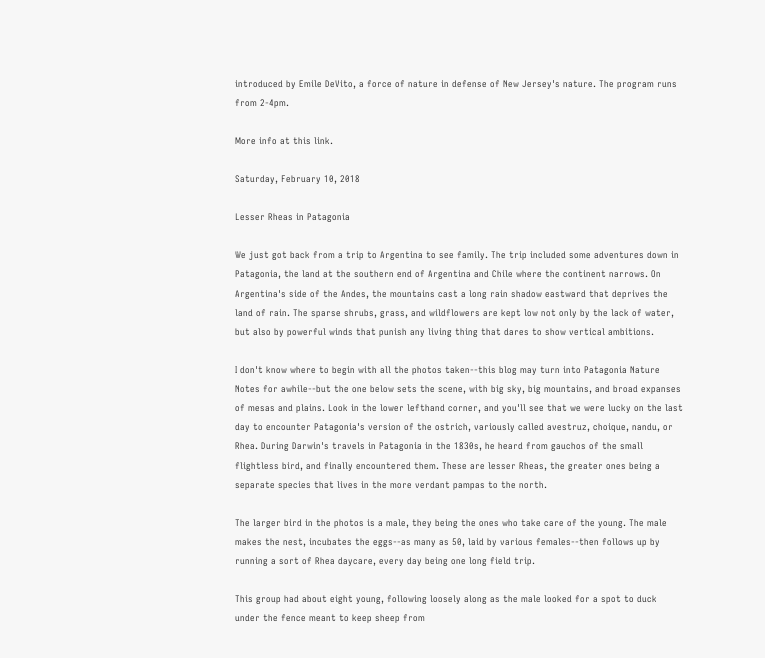introduced by Emile DeVito, a force of nature in defense of New Jersey's nature. The program runs from 2-4pm.

More info at this link.

Saturday, February 10, 2018

Lesser Rheas in Patagonia

We just got back from a trip to Argentina to see family. The trip included some adventures down in Patagonia, the land at the southern end of Argentina and Chile where the continent narrows. On Argentina's side of the Andes, the mountains cast a long rain shadow eastward that deprives the land of rain. The sparse shrubs, grass, and wildflowers are kept low not only by the lack of water, but also by powerful winds that punish any living thing that dares to show vertical ambitions.

I don't know where to begin with all the photos taken--this blog may turn into Patagonia Nature Notes for awhile--but the one below sets the scene, with big sky, big mountains, and broad expanses of mesas and plains. Look in the lower lefthand corner, and you'll see that we were lucky on the last day to encounter Patagonia's version of the ostrich, variously called avestruz, choique, nandu, or Rhea. During Darwin's travels in Patagonia in the 1830s, he heard from gauchos of the small flightless bird, and finally encountered them. These are lesser Rheas, the greater ones being a separate species that lives in the more verdant pampas to the north.

The larger bird in the photos is a male, they being the ones who take care of the young. The male makes the nest, incubates the eggs--as many as 50, laid by various females--then follows up by running a sort of Rhea daycare, every day being one long field trip.

This group had about eight young, following loosely along as the male looked for a spot to duck under the fence meant to keep sheep from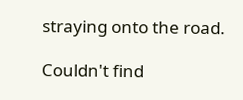straying onto the road.

Couldn't find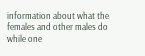information about what the females and other males do while one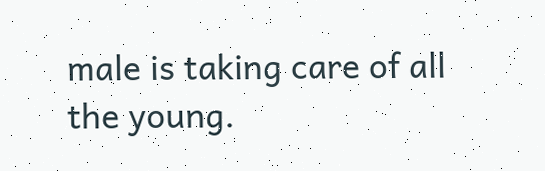male is taking care of all the young.